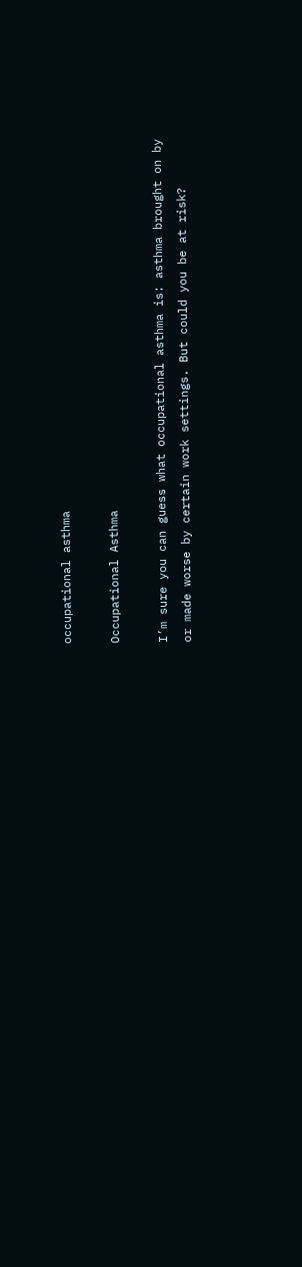occupational asthma

Occupational Asthma

I’m sure you can guess what occupational asthma is: asthma brought on by or made worse by certain work settings. But could you be at risk?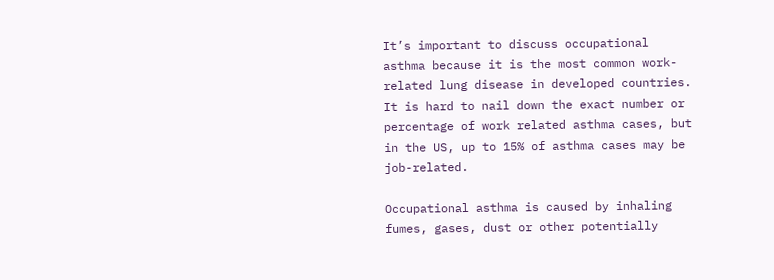It’s important to discuss occupational asthma because it is the most common work-related lung disease in developed countries. It is hard to nail down the exact number or percentage of work related asthma cases, but in the US, up to 15% of asthma cases may be job-related.

Occupational asthma is caused by inhaling fumes, gases, dust or other potentially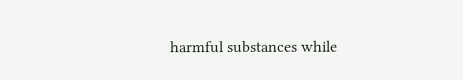harmful substances while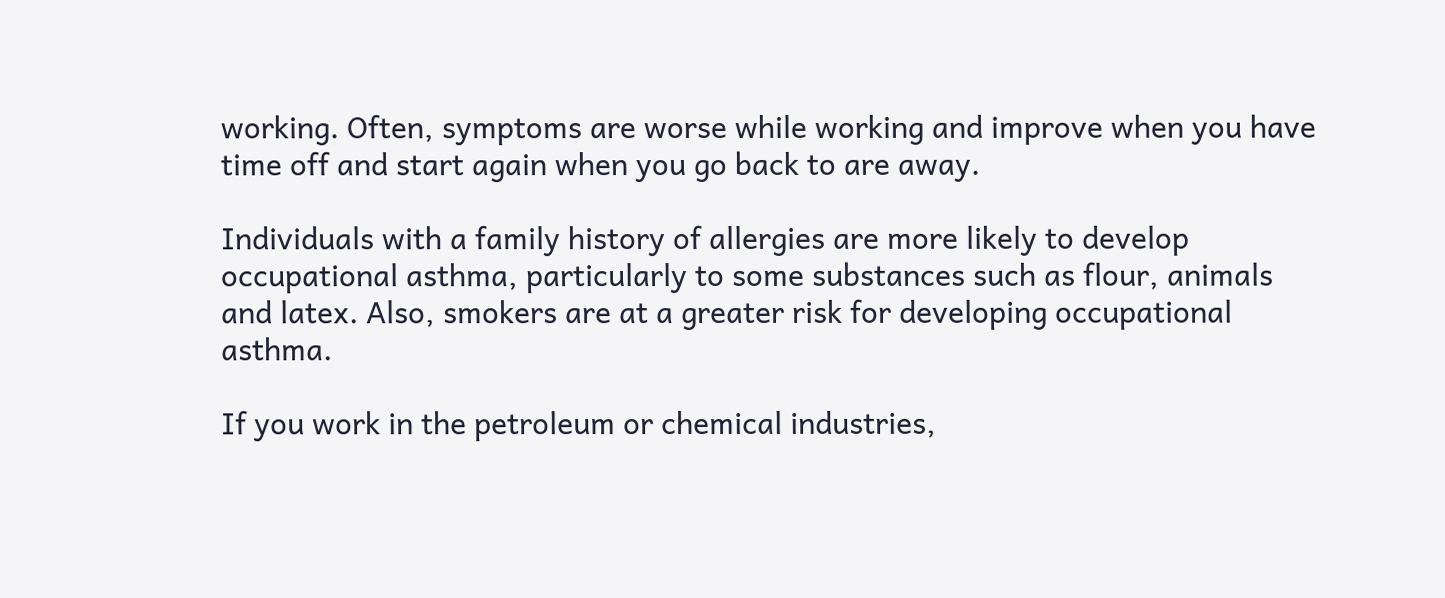working. Often, symptoms are worse while working and improve when you have time off and start again when you go back to are away.

Individuals with a family history of allergies are more likely to develop occupational asthma, particularly to some substances such as flour, animals and latex. Also, smokers are at a greater risk for developing occupational asthma.

If you work in the petroleum or chemical industries,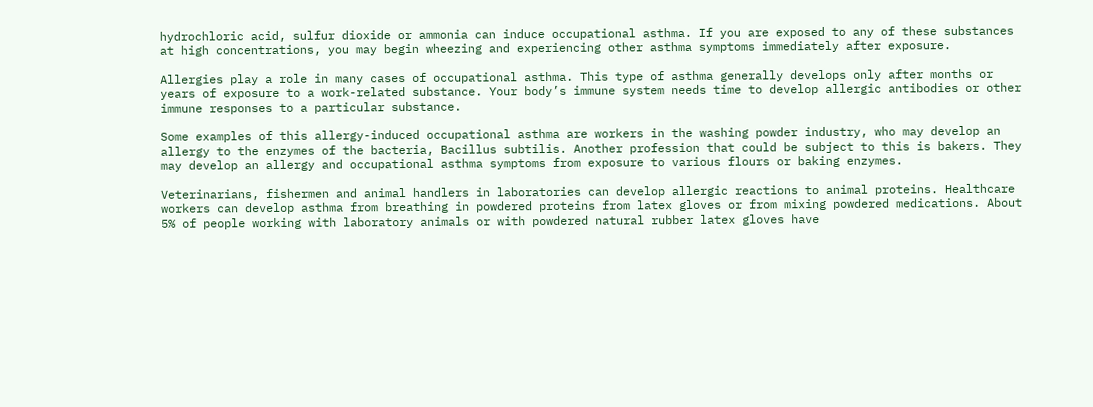hydrochloric acid, sulfur dioxide or ammonia can induce occupational asthma. If you are exposed to any of these substances at high concentrations, you may begin wheezing and experiencing other asthma symptoms immediately after exposure.

Allergies play a role in many cases of occupational asthma. This type of asthma generally develops only after months or years of exposure to a work-related substance. Your body’s immune system needs time to develop allergic antibodies or other immune responses to a particular substance.

Some examples of this allergy-induced occupational asthma are workers in the washing powder industry, who may develop an allergy to the enzymes of the bacteria, Bacillus subtilis. Another profession that could be subject to this is bakers. They may develop an allergy and occupational asthma symptoms from exposure to various flours or baking enzymes.

Veterinarians, fishermen and animal handlers in laboratories can develop allergic reactions to animal proteins. Healthcare workers can develop asthma from breathing in powdered proteins from latex gloves or from mixing powdered medications. About 5% of people working with laboratory animals or with powdered natural rubber latex gloves have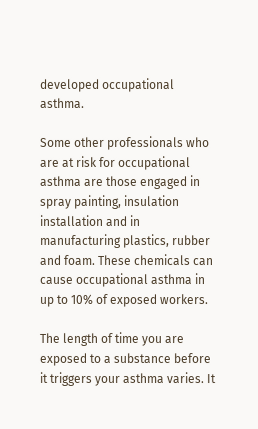developed occupational asthma.

Some other professionals who are at risk for occupational asthma are those engaged in spray painting, insulation installation and in manufacturing plastics, rubber and foam. These chemicals can cause occupational asthma in up to 10% of exposed workers.

The length of time you are exposed to a substance before it triggers your asthma varies. It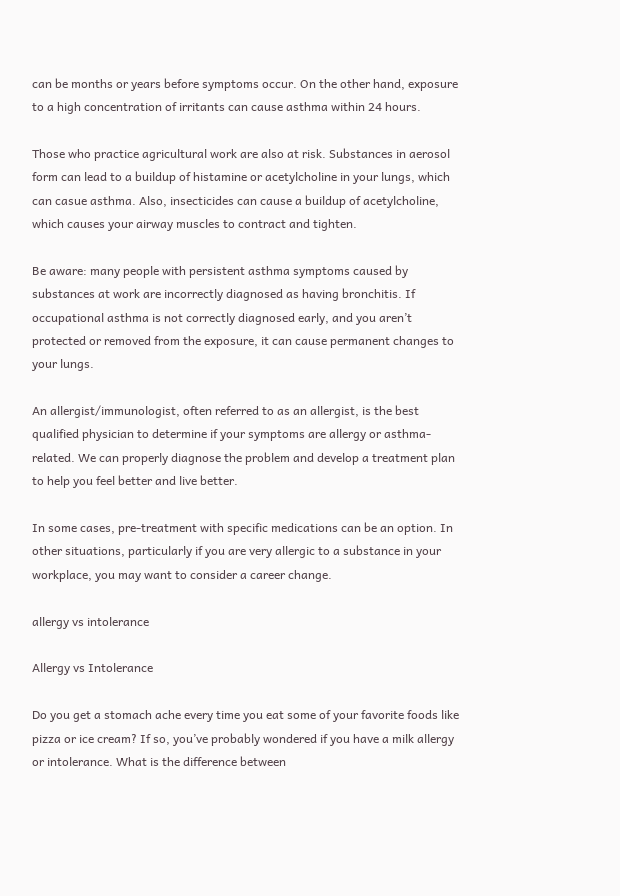can be months or years before symptoms occur. On the other hand, exposure to a high concentration of irritants can cause asthma within 24 hours.

Those who practice agricultural work are also at risk. Substances in aerosol form can lead to a buildup of histamine or acetylcholine in your lungs, which can casue asthma. Also, insecticides can cause a buildup of acetylcholine, which causes your airway muscles to contract and tighten.

Be aware: many people with persistent asthma symptoms caused by substances at work are incorrectly diagnosed as having bronchitis. If occupational asthma is not correctly diagnosed early, and you aren’t protected or removed from the exposure, it can cause permanent changes to your lungs.

An allergist/immunologist, often referred to as an allergist, is the best qualified physician to determine if your symptoms are allergy or asthma-related. We can properly diagnose the problem and develop a treatment plan to help you feel better and live better.

In some cases, pre-treatment with specific medications can be an option. In other situations, particularly if you are very allergic to a substance in your workplace, you may want to consider a career change.

allergy vs intolerance

Allergy vs Intolerance

Do you get a stomach ache every time you eat some of your favorite foods like pizza or ice cream? If so, you’ve probably wondered if you have a milk allergy or intolerance. What is the difference between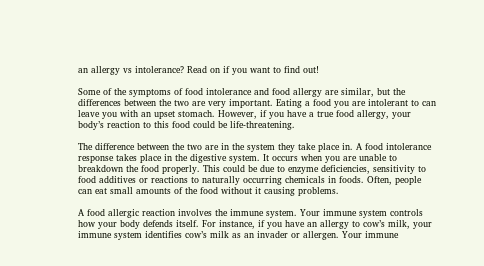an allergy vs intolerance? Read on if you want to find out!

Some of the symptoms of food intolerance and food allergy are similar, but the differences between the two are very important. Eating a food you are intolerant to can leave you with an upset stomach. However, if you have a true food allergy, your body’s reaction to this food could be life-threatening.

The difference between the two are in the system they take place in. A food intolerance response takes place in the digestive system. It occurs when you are unable to breakdown the food properly. This could be due to enzyme deficiencies, sensitivity to food additives or reactions to naturally occurring chemicals in foods. Often, people can eat small amounts of the food without it causing problems.

A food allergic reaction involves the immune system. Your immune system controls how your body defends itself. For instance, if you have an allergy to cow’s milk, your immune system identifies cow’s milk as an invader or allergen. Your immune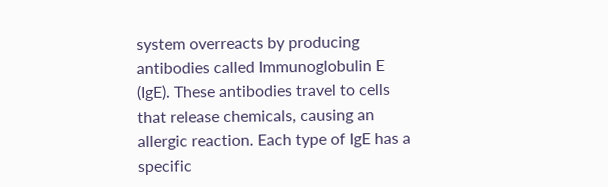system overreacts by producing antibodies called Immunoglobulin E (IgE). These antibodies travel to cells that release chemicals, causing an allergic reaction. Each type of IgE has a specific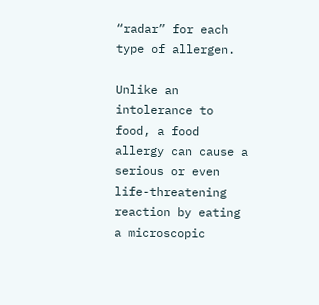“radar” for each type of allergen.

Unlike an intolerance to food, a food allergy can cause a serious or even life-threatening reaction by eating a microscopic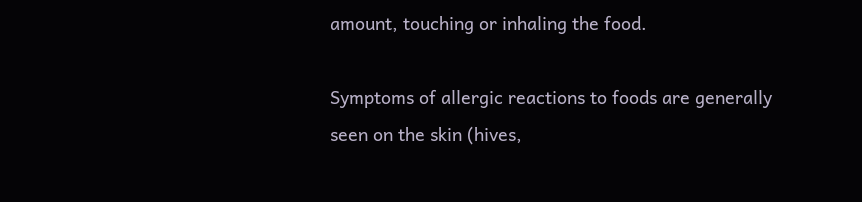amount, touching or inhaling the food.

Symptoms of allergic reactions to foods are generally seen on the skin (hives,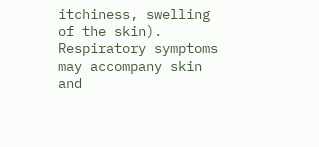itchiness, swelling of the skin). Respiratory symptoms may accompany skin and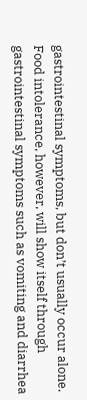gastrointestinal symptoms, but don’t usually occur alone. Food intolerance, however, will show itself through gastrointestinal symptoms such as vomiting and diarrhea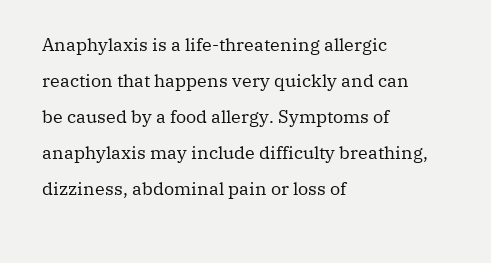Anaphylaxis is a life-threatening allergic reaction that happens very quickly and can be caused by a food allergy. Symptoms of anaphylaxis may include difficulty breathing, dizziness, abdominal pain or loss of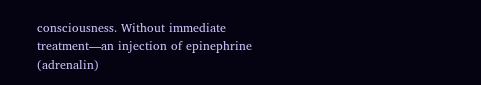consciousness. Without immediate treatment—an injection of epinephrine (adrenalin)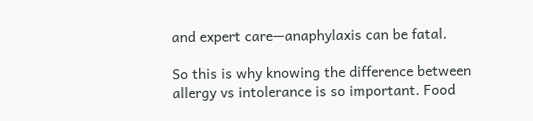and expert care—anaphylaxis can be fatal.

So this is why knowing the difference between allergy vs intolerance is so important. Food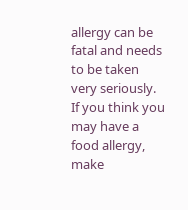allergy can be fatal and needs to be taken very seriously. If you think you may have a food allergy, make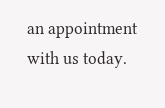an appointment with us today.